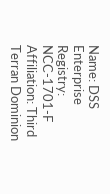Name: DSS Enterprise
Registry: NCC-1701-F
Affiliation: Third Terran Dominion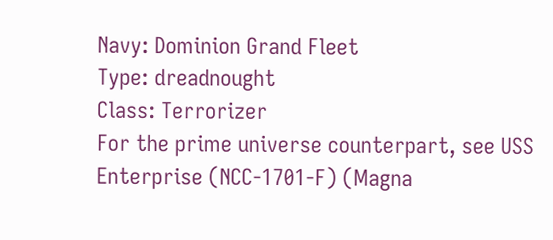Navy: Dominion Grand Fleet
Type: dreadnought
Class: Terrorizer
For the prime universe counterpart, see USS Enterprise (NCC-1701-F) (Magna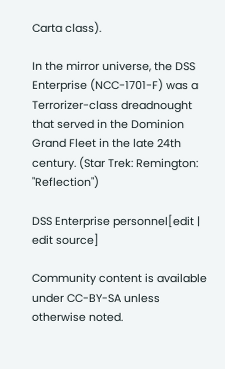Carta class).

In the mirror universe, the DSS Enterprise (NCC-1701-F) was a Terrorizer-class dreadnought that served in the Dominion Grand Fleet in the late 24th century. (Star Trek: Remington: "Reflection")

DSS Enterprise personnel[edit | edit source]

Community content is available under CC-BY-SA unless otherwise noted.